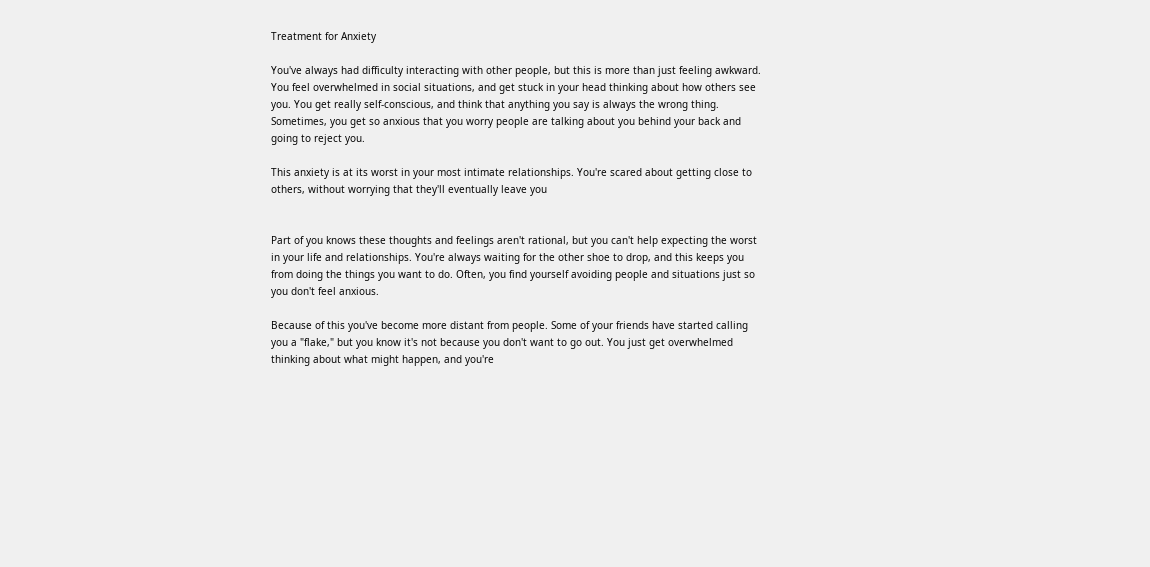Treatment for Anxiety

You've always had difficulty interacting with other people, but this is more than just feeling awkward. You feel overwhelmed in social situations, and get stuck in your head thinking about how others see you. You get really self-conscious, and think that anything you say is always the wrong thing. Sometimes, you get so anxious that you worry people are talking about you behind your back and going to reject you.

This anxiety is at its worst in your most intimate relationships. You're scared about getting close to others, without worrying that they'll eventually leave you


Part of you knows these thoughts and feelings aren't rational, but you can't help expecting the worst in your life and relationships. You're always waiting for the other shoe to drop, and this keeps you from doing the things you want to do. Often, you find yourself avoiding people and situations just so you don't feel anxious.

Because of this you've become more distant from people. Some of your friends have started calling you a "flake," but you know it's not because you don't want to go out. You just get overwhelmed thinking about what might happen, and you're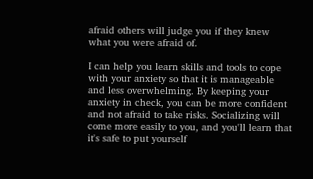afraid others will judge you if they knew what you were afraid of.

I can help you learn skills and tools to cope with your anxiety so that it is manageable and less overwhelming. By keeping your anxiety in check, you can be more confident and not afraid to take risks. Socializing will come more easily to you, and you'll learn that it's safe to put yourself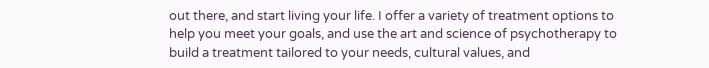out there, and start living your life. I offer a variety of treatment options to help you meet your goals, and use the art and science of psychotherapy to build a treatment tailored to your needs, cultural values, and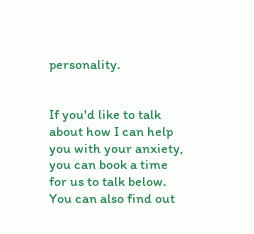personality.


If you'd like to talk about how I can help you with your anxiety, you can book a time for us to talk below. You can also find out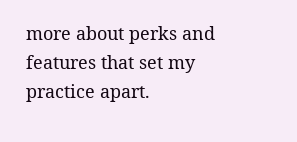more about perks and features that set my practice apart.